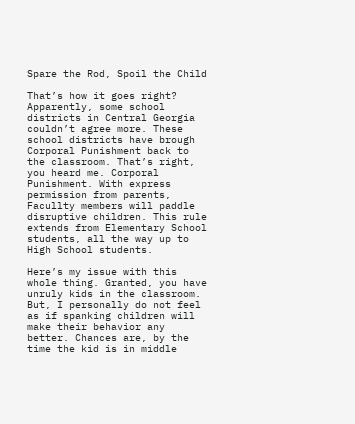Spare the Rod, Spoil the Child

That’s how it goes right? Apparently, some school districts in Central Georgia couldn’t agree more. These school districts have brough Corporal Punishment back to the classroom. That’s right, you heard me. Corporal Punishment. With express permission from parents, Facullty members will paddle disruptive children. This rule extends from Elementary School students, all the way up to High School students.

Here’s my issue with this whole thing. Granted, you have unruly kids in the classroom. But, I personally do not feel as if spanking children will make their behavior any better. Chances are, by the time the kid is in middle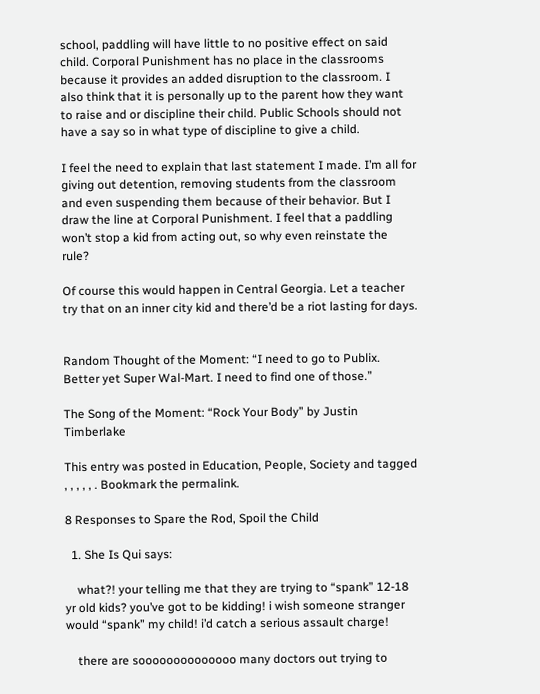school, paddling will have little to no positive effect on said child. Corporal Punishment has no place in the classrooms because it provides an added disruption to the classroom. I also think that it is personally up to the parent how they want to raise and or discipline their child. Public Schools should not have a say so in what type of discipline to give a child.

I feel the need to explain that last statement I made. I’m all for giving out detention, removing students from the classroom and even suspending them because of their behavior. But I draw the line at Corporal Punishment. I feel that a paddling won’t stop a kid from acting out, so why even reinstate the rule?

Of course this would happen in Central Georgia. Let a teacher try that on an inner city kid and there’d be a riot lasting for days.


Random Thought of the Moment: “I need to go to Publix. Better yet Super Wal-Mart. I need to find one of those.”

The Song of the Moment: “Rock Your Body” by Justin Timberlake

This entry was posted in Education, People, Society and tagged , , , , , . Bookmark the permalink.

8 Responses to Spare the Rod, Spoil the Child

  1. She Is Qui says:

    what?! your telling me that they are trying to “spank” 12-18 yr old kids? you’ve got to be kidding! i wish someone stranger would “spank” my child! i’d catch a serious assault charge!

    there are soooooooooooooo many doctors out trying to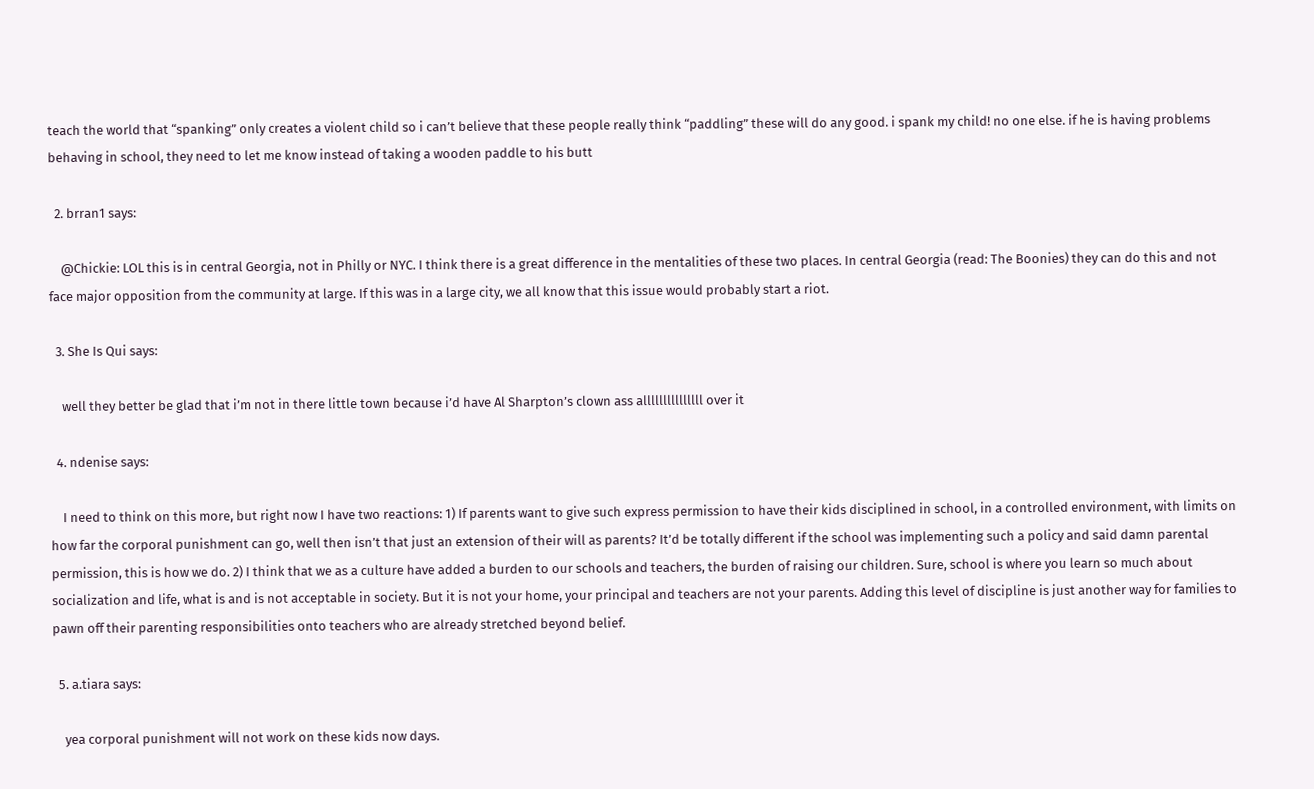teach the world that “spanking” only creates a violent child so i can’t believe that these people really think “paddling” these will do any good. i spank my child! no one else. if he is having problems behaving in school, they need to let me know instead of taking a wooden paddle to his butt

  2. brran1 says:

    @Chickie: LOL this is in central Georgia, not in Philly or NYC. I think there is a great difference in the mentalities of these two places. In central Georgia (read: The Boonies) they can do this and not face major opposition from the community at large. If this was in a large city, we all know that this issue would probably start a riot.

  3. She Is Qui says:

    well they better be glad that i’m not in there little town because i’d have Al Sharpton’s clown ass alllllllllllllll over it

  4. ndenise says:

    I need to think on this more, but right now I have two reactions: 1) If parents want to give such express permission to have their kids disciplined in school, in a controlled environment, with limits on how far the corporal punishment can go, well then isn’t that just an extension of their will as parents? It’d be totally different if the school was implementing such a policy and said damn parental permission, this is how we do. 2) I think that we as a culture have added a burden to our schools and teachers, the burden of raising our children. Sure, school is where you learn so much about socialization and life, what is and is not acceptable in society. But it is not your home, your principal and teachers are not your parents. Adding this level of discipline is just another way for families to pawn off their parenting responsibilities onto teachers who are already stretched beyond belief.

  5. a.tiara says:

    yea corporal punishment will not work on these kids now days.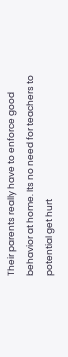Their parents really have to enforce good behavior at home. Its no need for teachers to potential get hurt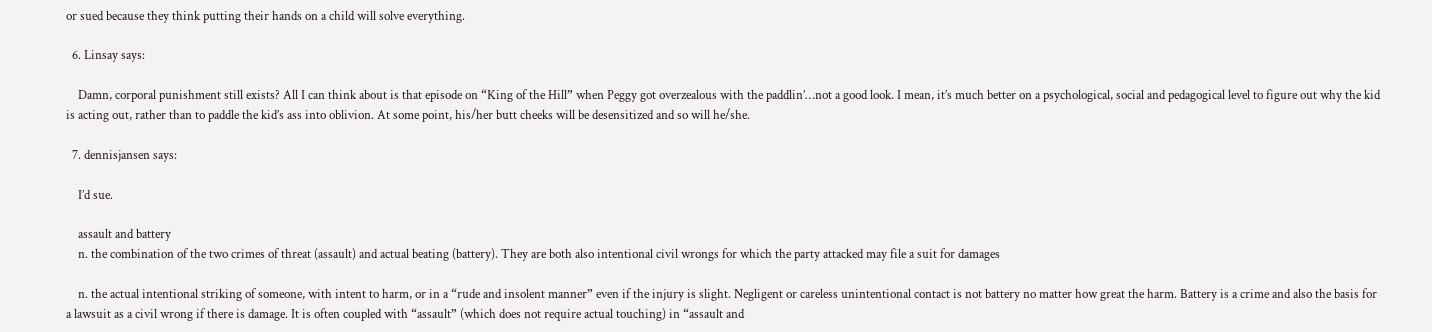or sued because they think putting their hands on a child will solve everything.

  6. Linsay says:

    Damn, corporal punishment still exists? All I can think about is that episode on “King of the Hill” when Peggy got overzealous with the paddlin’…not a good look. I mean, it’s much better on a psychological, social and pedagogical level to figure out why the kid is acting out, rather than to paddle the kid’s ass into oblivion. At some point, his/her butt cheeks will be desensitized and so will he/she.

  7. dennisjansen says:

    I’d sue.

    assault and battery
    n. the combination of the two crimes of threat (assault) and actual beating (battery). They are both also intentional civil wrongs for which the party attacked may file a suit for damages

    n. the actual intentional striking of someone, with intent to harm, or in a “rude and insolent manner” even if the injury is slight. Negligent or careless unintentional contact is not battery no matter how great the harm. Battery is a crime and also the basis for a lawsuit as a civil wrong if there is damage. It is often coupled with “assault” (which does not require actual touching) in “assault and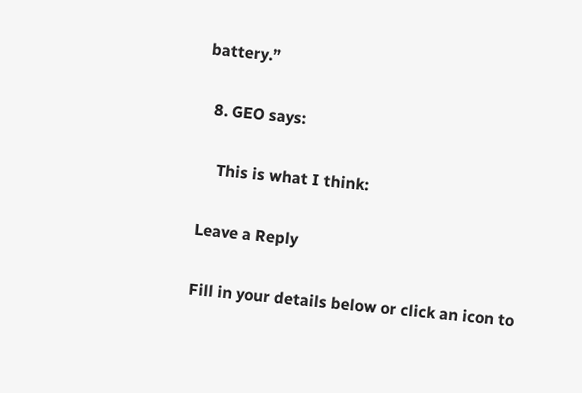battery.”

  8. GEO says:

    This is what I think:

Leave a Reply

Fill in your details below or click an icon to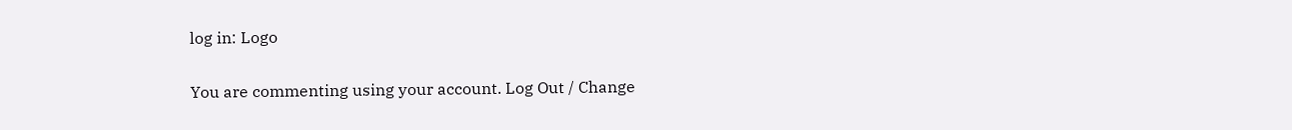log in: Logo

You are commenting using your account. Log Out / Change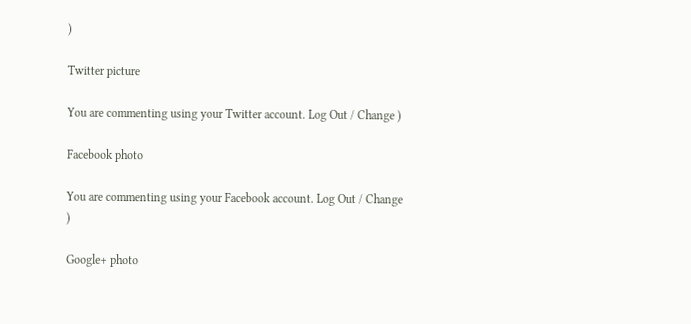)

Twitter picture

You are commenting using your Twitter account. Log Out / Change )

Facebook photo

You are commenting using your Facebook account. Log Out / Change )

Google+ photo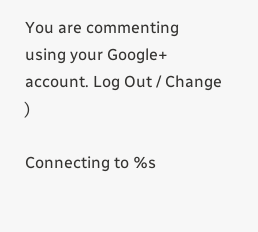You are commenting using your Google+ account. Log Out / Change )

Connecting to %s